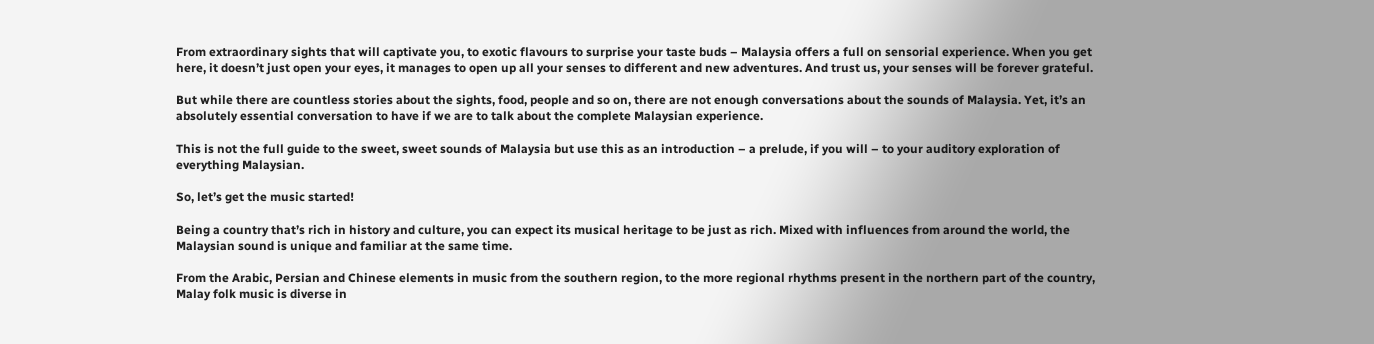From extraordinary sights that will captivate you, to exotic flavours to surprise your taste buds – Malaysia offers a full on sensorial experience. When you get here, it doesn’t just open your eyes, it manages to open up all your senses to different and new adventures. And trust us, your senses will be forever grateful.

But while there are countless stories about the sights, food, people and so on, there are not enough conversations about the sounds of Malaysia. Yet, it’s an absolutely essential conversation to have if we are to talk about the complete Malaysian experience.

This is not the full guide to the sweet, sweet sounds of Malaysia but use this as an introduction – a prelude, if you will – to your auditory exploration of everything Malaysian.

So, let’s get the music started!

Being a country that’s rich in history and culture, you can expect its musical heritage to be just as rich. Mixed with influences from around the world, the Malaysian sound is unique and familiar at the same time.

From the Arabic, Persian and Chinese elements in music from the southern region, to the more regional rhythms present in the northern part of the country, Malay folk music is diverse in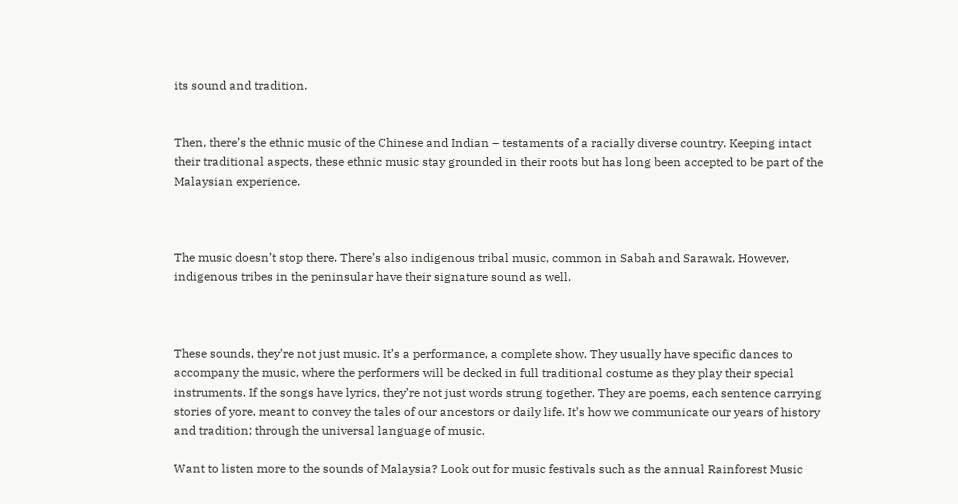its sound and tradition.


Then, there’s the ethnic music of the Chinese and Indian – testaments of a racially diverse country. Keeping intact their traditional aspects, these ethnic music stay grounded in their roots but has long been accepted to be part of the Malaysian experience.



The music doesn’t stop there. There’s also indigenous tribal music, common in Sabah and Sarawak. However, indigenous tribes in the peninsular have their signature sound as well.



These sounds, they’re not just music. It’s a performance, a complete show. They usually have specific dances to accompany the music, where the performers will be decked in full traditional costume as they play their special instruments. If the songs have lyrics, they’re not just words strung together. They are poems, each sentence carrying stories of yore, meant to convey the tales of our ancestors or daily life. It’s how we communicate our years of history and tradition; through the universal language of music.

Want to listen more to the sounds of Malaysia? Look out for music festivals such as the annual Rainforest Music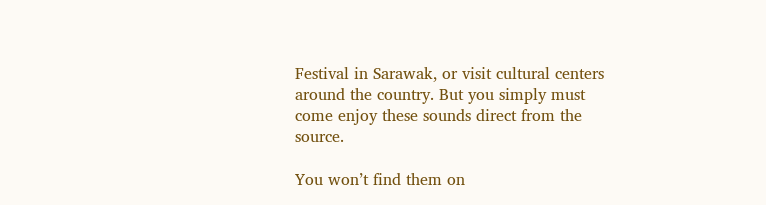Festival in Sarawak, or visit cultural centers around the country. But you simply must come enjoy these sounds direct from the source.

You won’t find them on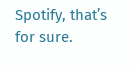Spotify, that’s for sure.